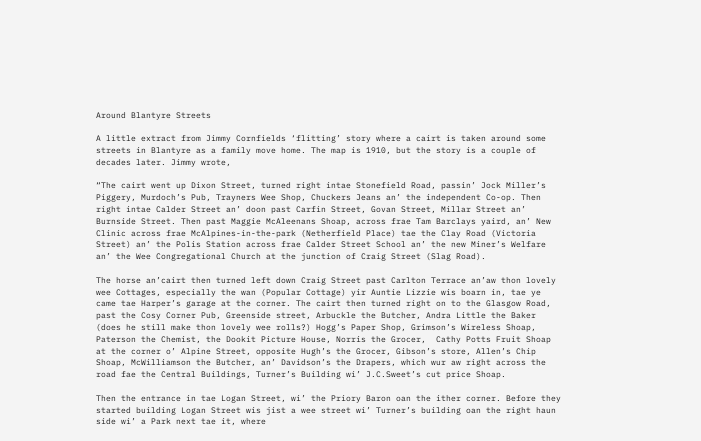Around Blantyre Streets

A little extract from Jimmy Cornfields ‘flitting’ story where a cairt is taken around some streets in Blantyre as a family move home. The map is 1910, but the story is a couple of decades later. Jimmy wrote,

“The cairt went up Dixon Street, turned right intae Stonefield Road, passin’ Jock Miller’s Piggery, Murdoch’s Pub, Trayners Wee Shop, Chuckers Jeans an’ the independent Co-op. Then right intae Calder Street an’ doon past Carfin Street, Govan Street, Millar Street an’ Burnside Street. Then past Maggie McAleenans Shoap, across frae Tam Barclays yaird, an’ New Clinic across frae McAlpines-in-the-park (Netherfield Place) tae the Clay Road (Victoria Street) an’ the Polis Station across frae Calder Street School an’ the new Miner’s Welfare an’ the Wee Congregational Church at the junction of Craig Street (Slag Road).

The horse an’cairt then turned left down Craig Street past Carlton Terrace an’aw thon lovely wee Cottages, especially the wan (Popular Cottage) yir Auntie Lizzie wis boarn in, tae ye came tae Harper’s garage at the corner. The cairt then turned right on to the Glasgow Road, past the Cosy Corner Pub, Greenside street, Arbuckle the Butcher, Andra Little the Baker (does he still make thon lovely wee rolls?) Hogg’s Paper Shop, Grimson’s Wireless Shoap, Paterson the Chemist, the Dookit Picture House, Norris the Grocer,  Cathy Potts Fruit Shoap at the corner o’ Alpine Street, opposite Hugh’s the Grocer, Gibson’s store, Allen’s Chip Shoap, McWilliamson the Butcher, an’ Davidson’s the Drapers, which wur aw right across the road fae the Central Buildings, Turner’s Building wi’ J.C.Sweet’s cut price Shoap.

Then the entrance in tae Logan Street, wi’ the Priory Baron oan the ither corner. Before they started building Logan Street wis jist a wee street wi’ Turner’s building oan the right haun side wi’ a Park next tae it, where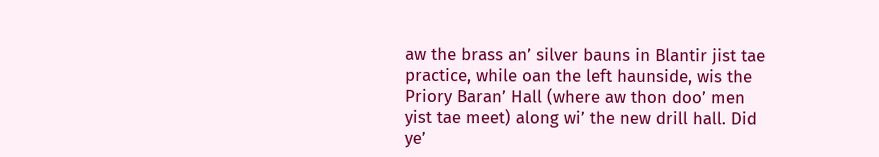aw the brass an’ silver bauns in Blantir jist tae practice, while oan the left haunside, wis the Priory Baran’ Hall (where aw thon doo’ men yist tae meet) along wi’ the new drill hall. Did ye’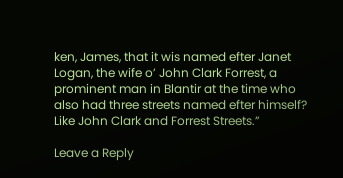ken, James, that it wis named efter Janet Logan, the wife o’ John Clark Forrest, a prominent man in Blantir at the time who also had three streets named efter himself? Like John Clark and Forrest Streets.”

Leave a Reply